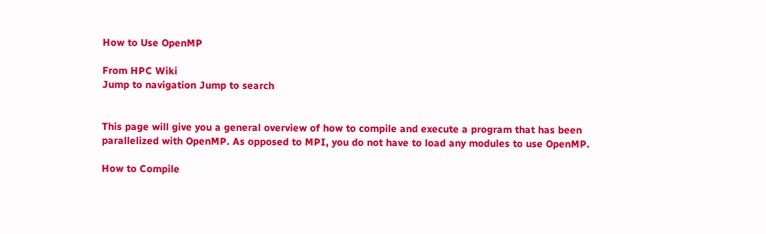How to Use OpenMP

From HPC Wiki
Jump to navigation Jump to search


This page will give you a general overview of how to compile and execute a program that has been parallelized with OpenMP. As opposed to MPI, you do not have to load any modules to use OpenMP.

How to Compile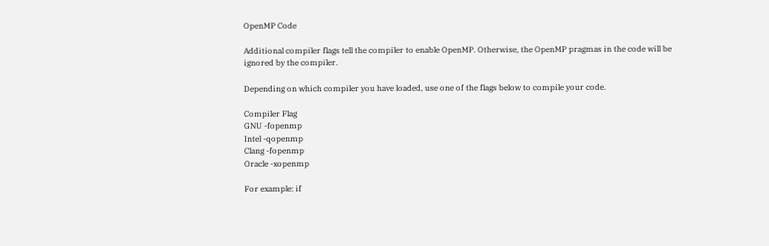OpenMP Code

Additional compiler flags tell the compiler to enable OpenMP. Otherwise, the OpenMP pragmas in the code will be ignored by the compiler.

Depending on which compiler you have loaded, use one of the flags below to compile your code.

Compiler Flag
GNU -fopenmp
Intel -qopenmp
Clang -fopenmp
Oracle -xopenmp

For example: if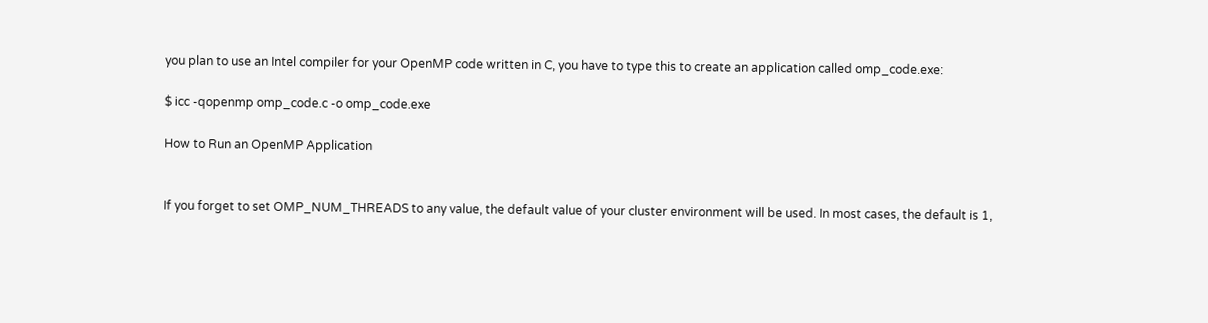you plan to use an Intel compiler for your OpenMP code written in C, you have to type this to create an application called omp_code.exe:

$ icc -qopenmp omp_code.c -o omp_code.exe

How to Run an OpenMP Application


If you forget to set OMP_NUM_THREADS to any value, the default value of your cluster environment will be used. In most cases, the default is 1,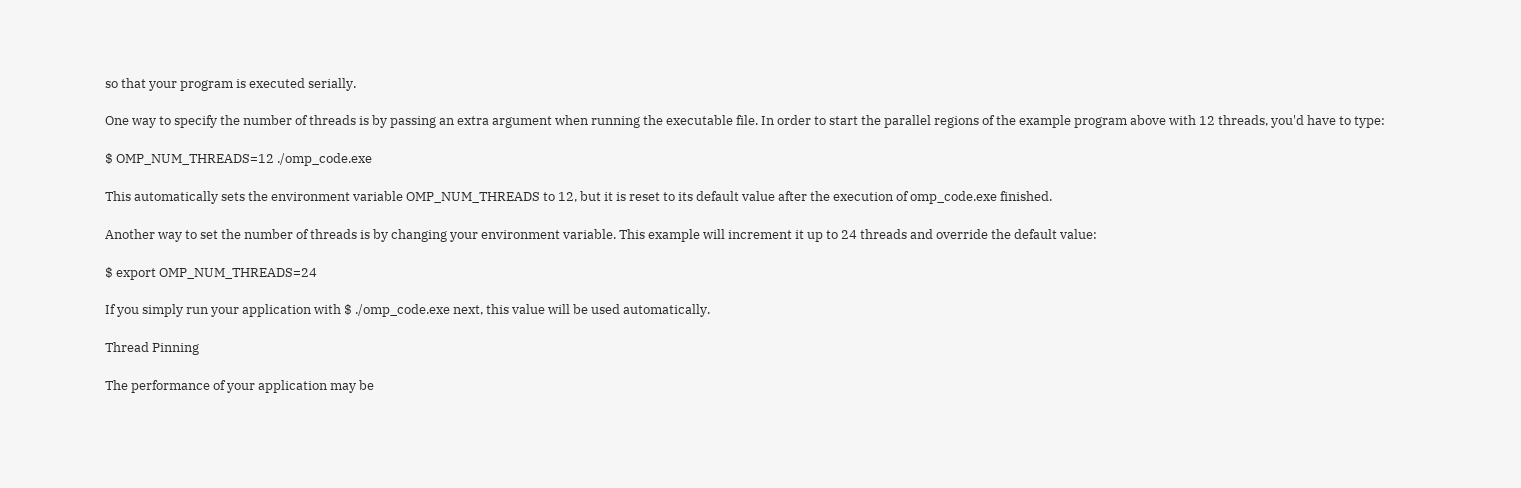so that your program is executed serially.

One way to specify the number of threads is by passing an extra argument when running the executable file. In order to start the parallel regions of the example program above with 12 threads, you'd have to type:

$ OMP_NUM_THREADS=12 ./omp_code.exe

This automatically sets the environment variable OMP_NUM_THREADS to 12, but it is reset to its default value after the execution of omp_code.exe finished.

Another way to set the number of threads is by changing your environment variable. This example will increment it up to 24 threads and override the default value:

$ export OMP_NUM_THREADS=24

If you simply run your application with $ ./omp_code.exe next, this value will be used automatically.

Thread Pinning

The performance of your application may be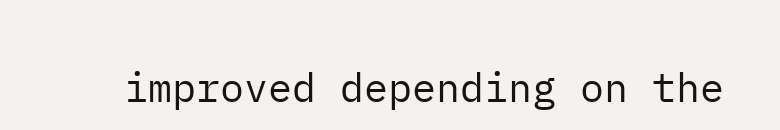improved depending on the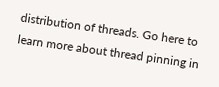distribution of threads. Go here to learn more about thread pinning in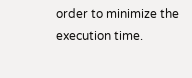order to minimize the execution time.